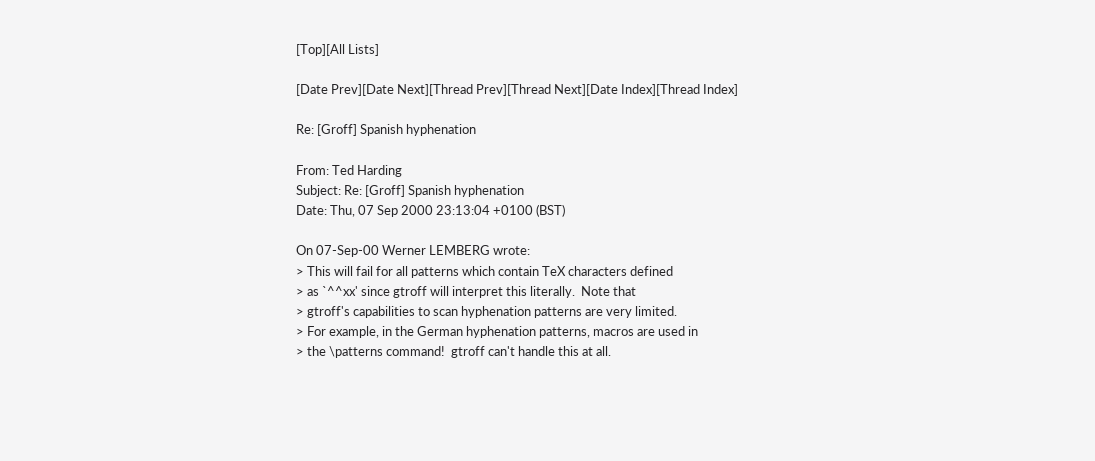[Top][All Lists]

[Date Prev][Date Next][Thread Prev][Thread Next][Date Index][Thread Index]

Re: [Groff] Spanish hyphenation

From: Ted Harding
Subject: Re: [Groff] Spanish hyphenation
Date: Thu, 07 Sep 2000 23:13:04 +0100 (BST)

On 07-Sep-00 Werner LEMBERG wrote:
> This will fail for all patterns which contain TeX characters defined
> as `^^xx' since gtroff will interpret this literally.  Note that
> gtroff's capabilities to scan hyphenation patterns are very limited.
> For example, in the German hyphenation patterns, macros are used in
> the \patterns command!  gtroff can't handle this at all.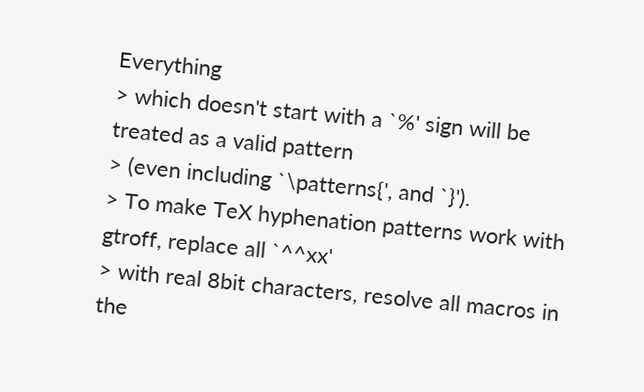Everything
> which doesn't start with a `%' sign will be treated as a valid pattern
> (even including `\patterns{', and `}').
> To make TeX hyphenation patterns work with gtroff, replace all `^^xx'
> with real 8bit characters, resolve all macros in the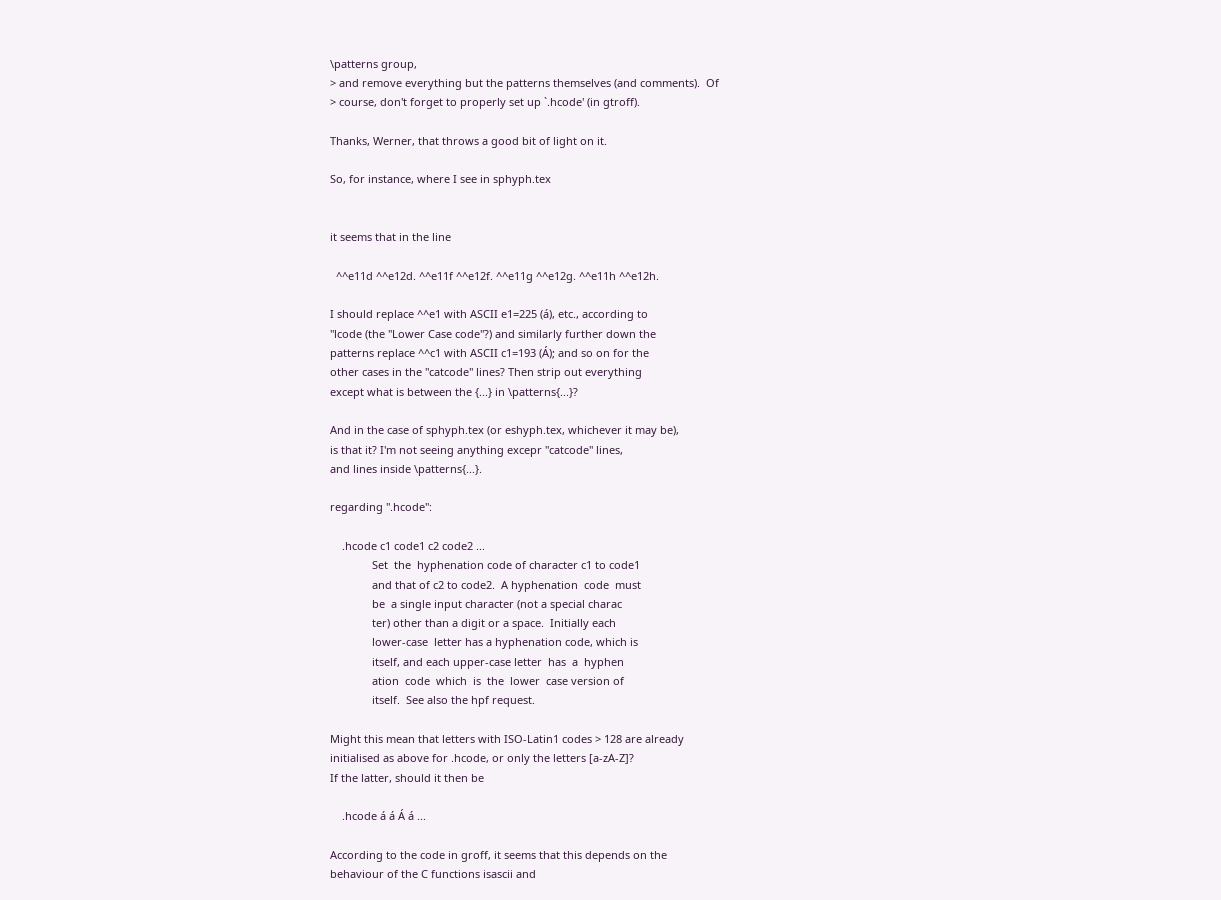\patterns group,
> and remove everything but the patterns themselves (and comments).  Of
> course, don't forget to properly set up `.hcode' (in gtroff).

Thanks, Werner, that throws a good bit of light on it.

So, for instance, where I see in sphyph.tex


it seems that in the line

  ^^e11d ^^e12d. ^^e11f ^^e12f. ^^e11g ^^e12g. ^^e11h ^^e12h.

I should replace ^^e1 with ASCII e1=225 (á), etc., according to
"lcode (the "Lower Case code"?) and similarly further down the
patterns replace ^^c1 with ASCII c1=193 (Á); and so on for the
other cases in the "catcode" lines? Then strip out everything
except what is between the {...} in \patterns{...}?

And in the case of sphyph.tex (or eshyph.tex, whichever it may be),
is that it? I'm not seeing anything excepr "catcode" lines,
and lines inside \patterns{...}.

regarding ".hcode":

    .hcode c1 code1 c2 code2 ...
              Set  the  hyphenation code of character c1 to code1
              and that of c2 to code2.  A hyphenation  code  must
              be  a single input character (not a special charac
              ter) other than a digit or a space.  Initially each
              lower-case  letter has a hyphenation code, which is
              itself, and each upper-case letter  has  a  hyphen
              ation  code  which  is  the  lower  case version of
              itself.  See also the hpf request.

Might this mean that letters with ISO-Latin1 codes > 128 are already
initialised as above for .hcode, or only the letters [a-zA-Z]?
If the latter, should it then be

    .hcode á á Á á ...

According to the code in groff, it seems that this depends on the
behaviour of the C functions isascii and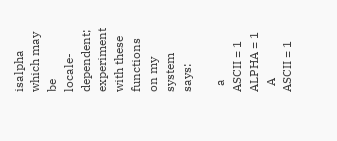isalpha which may be
locale-dependent; experiment with these functions on my system says:

  a       ASCII = 1       ALPHA = 1
  A       ASCII = 1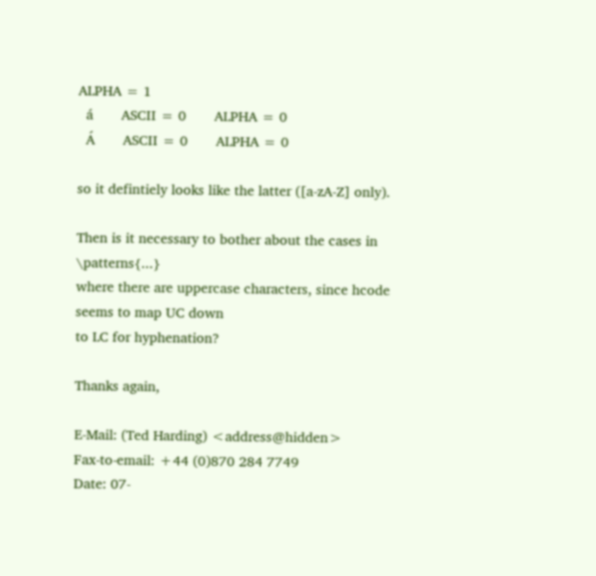ALPHA = 1
  á       ASCII = 0       ALPHA = 0
  Á       ASCII = 0       ALPHA = 0

so it defintiely looks like the latter ([a-zA-Z] only).

Then is it necessary to bother about the cases in \patterns{...}
where there are uppercase characters, since hcode seems to map UC down
to LC for hyphenation?

Thanks again,

E-Mail: (Ted Harding) <address@hidden>
Fax-to-email: +44 (0)870 284 7749
Date: 07-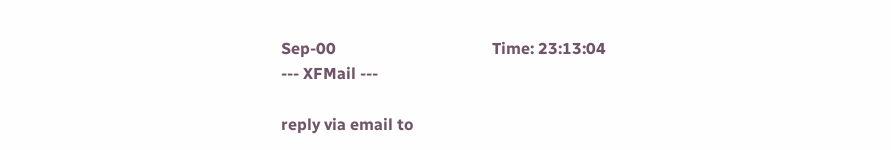Sep-00                                       Time: 23:13:04
--- XFMail ---

reply via email to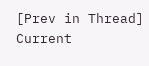[Prev in Thread] Current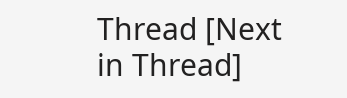Thread [Next in Thread]